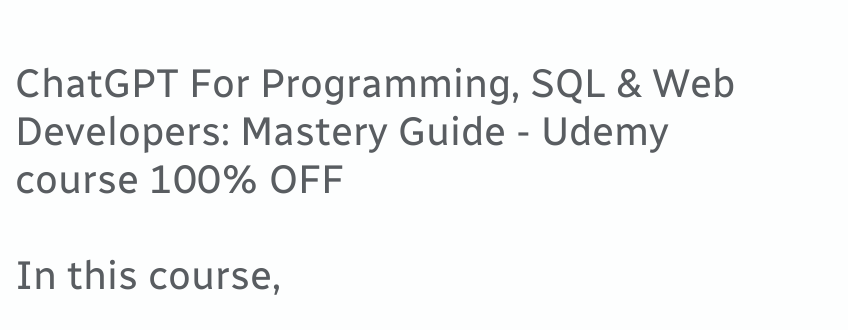ChatGPT For Programming, SQL & Web Developers: Mastery Guide - Udemy course 100% OFF

In this course,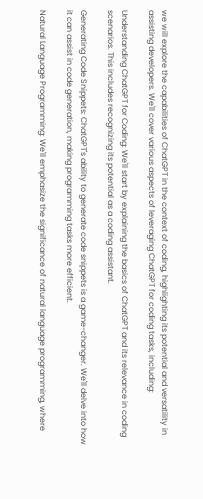we will explore the capabilities of ChatGPT in the context of coding, highlighting its potential and versatility in assisting developers. We'll cover various aspects of leveraging ChatGPT for coding tasks, including:

Understanding ChatGPT for Coding: We'll start by explaining the basics of ChatGPT and its relevance in coding scenarios. This includes recognizing its potential as a coding assistant.

Generating Code Snippets: ChatGPT's ability to generate code snippets is a game-changer. We'll delve into how it can assist in code generation, making programming tasks more efficient.

Natural Language Programming: We'll emphasize the significance of natural language programming, where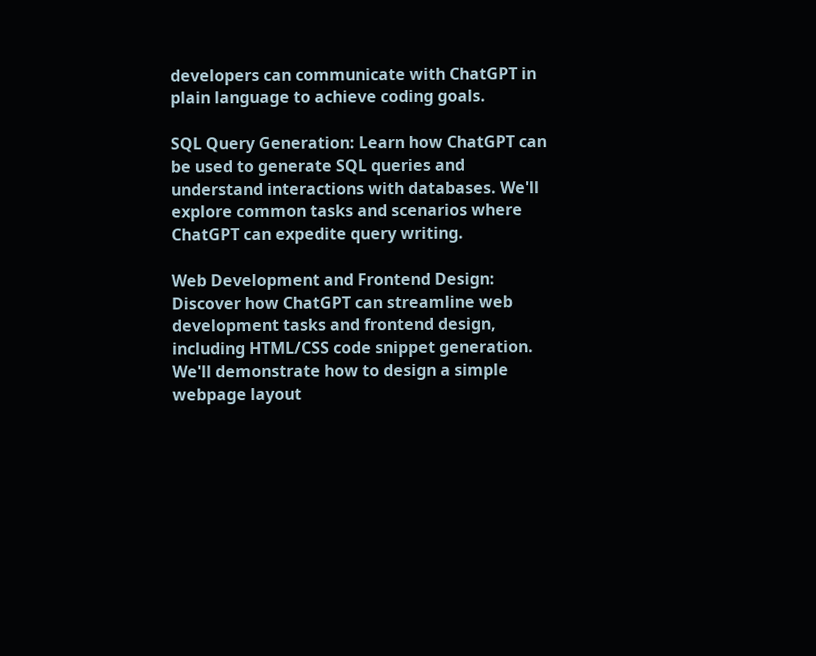developers can communicate with ChatGPT in plain language to achieve coding goals.

SQL Query Generation: Learn how ChatGPT can be used to generate SQL queries and understand interactions with databases. We'll explore common tasks and scenarios where ChatGPT can expedite query writing.

Web Development and Frontend Design: Discover how ChatGPT can streamline web development tasks and frontend design, including HTML/CSS code snippet generation. We'll demonstrate how to design a simple webpage layout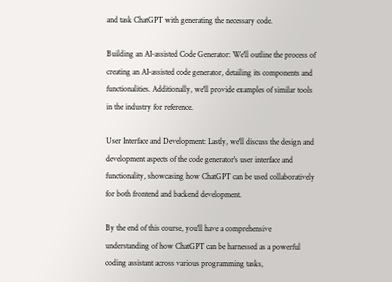and task ChatGPT with generating the necessary code.

Building an AI-assisted Code Generator: We'll outline the process of creating an AI-assisted code generator, detailing its components and functionalities. Additionally, we'll provide examples of similar tools in the industry for reference.

User Interface and Development: Lastly, we'll discuss the design and development aspects of the code generator's user interface and functionality, showcasing how ChatGPT can be used collaboratively for both frontend and backend development.

By the end of this course, you'll have a comprehensive understanding of how ChatGPT can be harnessed as a powerful coding assistant across various programming tasks,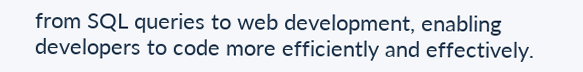from SQL queries to web development, enabling developers to code more efficiently and effectively.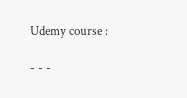Udemy course :

- - -